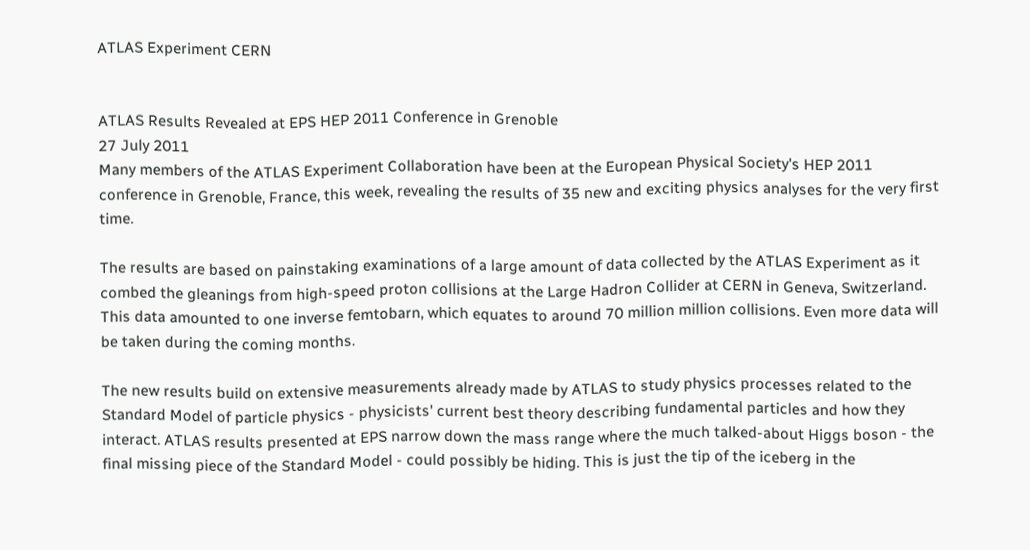ATLAS Experiment CERN


ATLAS Results Revealed at EPS HEP 2011 Conference in Grenoble
27 July 2011
Many members of the ATLAS Experiment Collaboration have been at the European Physical Society's HEP 2011 conference in Grenoble, France, this week, revealing the results of 35 new and exciting physics analyses for the very first time.

The results are based on painstaking examinations of a large amount of data collected by the ATLAS Experiment as it combed the gleanings from high-speed proton collisions at the Large Hadron Collider at CERN in Geneva, Switzerland. This data amounted to one inverse femtobarn, which equates to around 70 million million collisions. Even more data will be taken during the coming months.

The new results build on extensive measurements already made by ATLAS to study physics processes related to the Standard Model of particle physics - physicists' current best theory describing fundamental particles and how they interact. ATLAS results presented at EPS narrow down the mass range where the much talked-about Higgs boson - the final missing piece of the Standard Model - could possibly be hiding. This is just the tip of the iceberg in the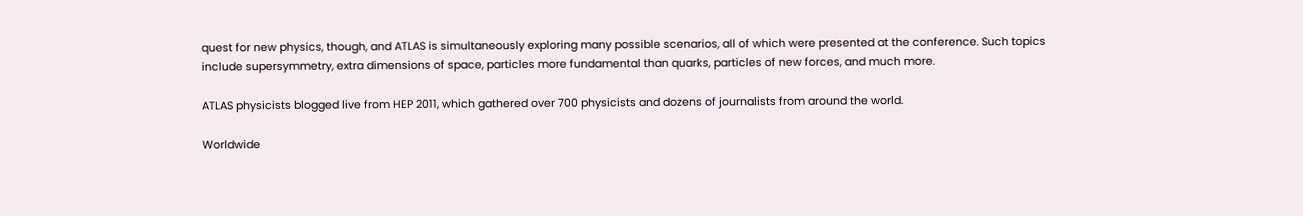quest for new physics, though, and ATLAS is simultaneously exploring many possible scenarios, all of which were presented at the conference. Such topics include supersymmetry, extra dimensions of space, particles more fundamental than quarks, particles of new forces, and much more.

ATLAS physicists blogged live from HEP 2011, which gathered over 700 physicists and dozens of journalists from around the world.

Worldwide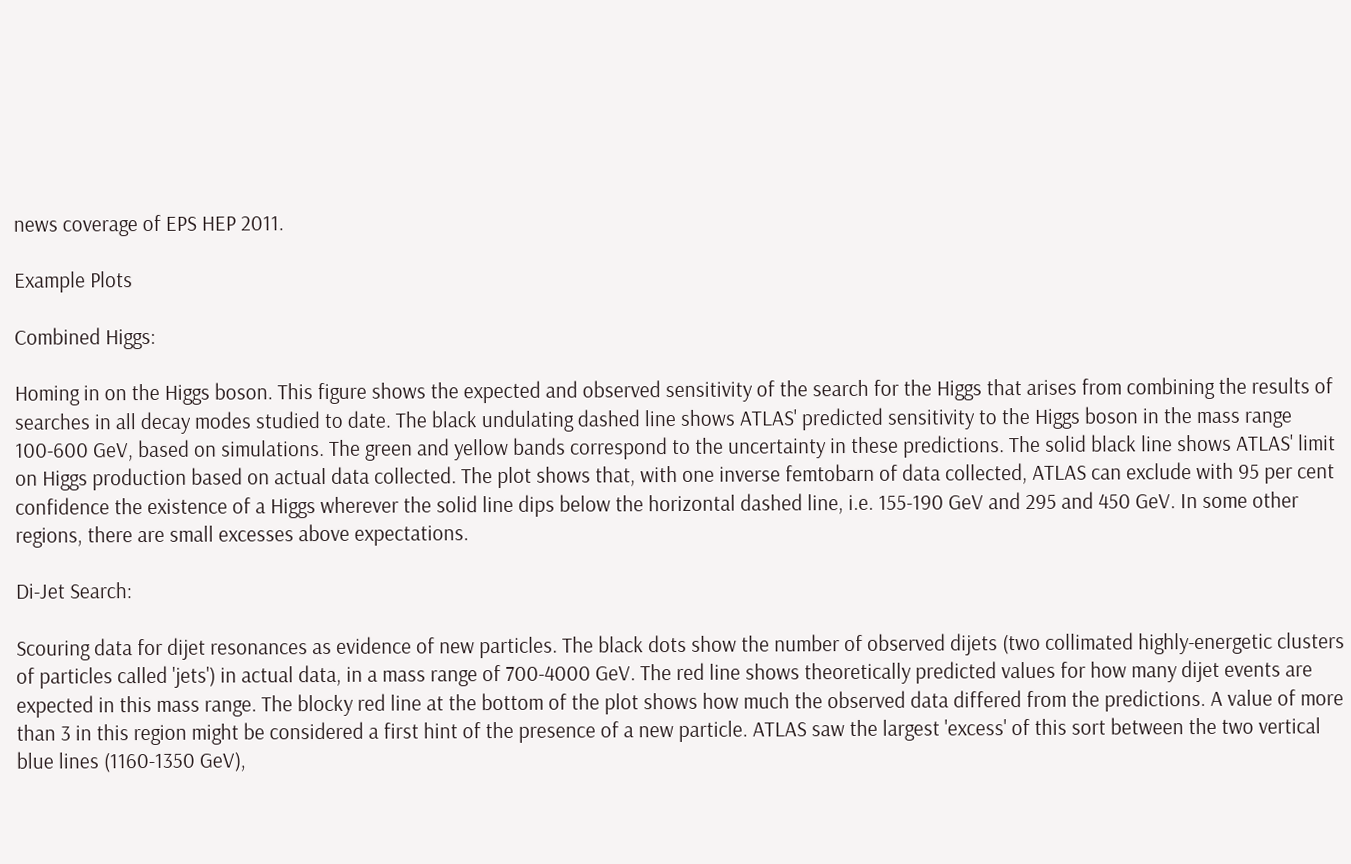news coverage of EPS HEP 2011.

Example Plots

Combined Higgs:

Homing in on the Higgs boson. This figure shows the expected and observed sensitivity of the search for the Higgs that arises from combining the results of searches in all decay modes studied to date. The black undulating dashed line shows ATLAS' predicted sensitivity to the Higgs boson in the mass range 100-600 GeV, based on simulations. The green and yellow bands correspond to the uncertainty in these predictions. The solid black line shows ATLAS' limit on Higgs production based on actual data collected. The plot shows that, with one inverse femtobarn of data collected, ATLAS can exclude with 95 per cent confidence the existence of a Higgs wherever the solid line dips below the horizontal dashed line, i.e. 155-190 GeV and 295 and 450 GeV. In some other regions, there are small excesses above expectations.

Di-Jet Search:

Scouring data for dijet resonances as evidence of new particles. The black dots show the number of observed dijets (two collimated highly-energetic clusters of particles called 'jets') in actual data, in a mass range of 700-4000 GeV. The red line shows theoretically predicted values for how many dijet events are expected in this mass range. The blocky red line at the bottom of the plot shows how much the observed data differed from the predictions. A value of more than 3 in this region might be considered a first hint of the presence of a new particle. ATLAS saw the largest 'excess' of this sort between the two vertical blue lines (1160-1350 GeV),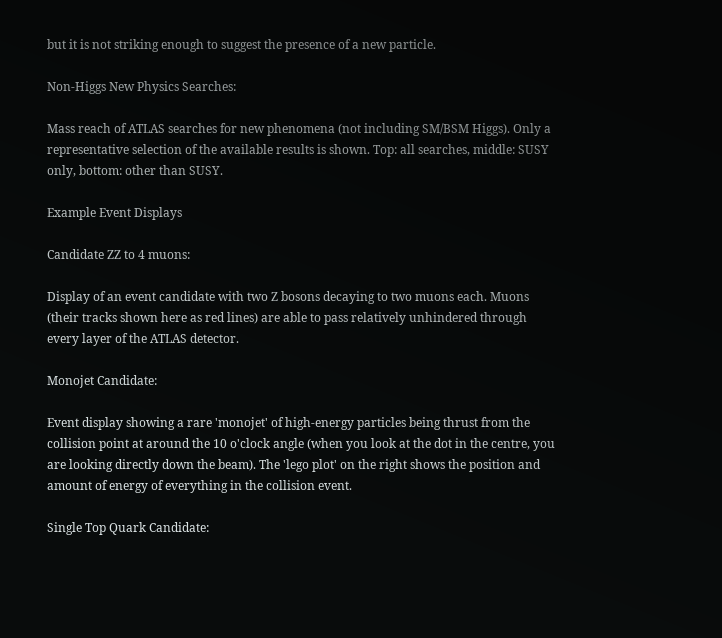but it is not striking enough to suggest the presence of a new particle.

Non-Higgs New Physics Searches:

Mass reach of ATLAS searches for new phenomena (not including SM/BSM Higgs). Only a representative selection of the available results is shown. Top: all searches, middle: SUSY only, bottom: other than SUSY.

Example Event Displays

Candidate ZZ to 4 muons:

Display of an event candidate with two Z bosons decaying to two muons each. Muons (their tracks shown here as red lines) are able to pass relatively unhindered through every layer of the ATLAS detector.

Monojet Candidate:

Event display showing a rare 'monojet' of high-energy particles being thrust from the collision point at around the 10 o'clock angle (when you look at the dot in the centre, you are looking directly down the beam). The 'lego plot' on the right shows the position and amount of energy of everything in the collision event.

Single Top Quark Candidate: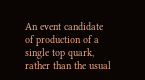An event candidate of production of a single top quark, rather than the usual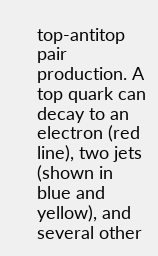top-antitop pair production. A top quark can decay to an electron (red line), two jets (shown in blue and yellow), and several other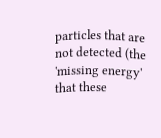particles that are not detected (the 'missing energy' that these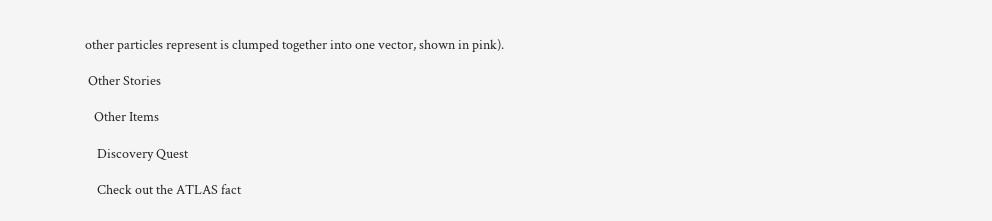other particles represent is clumped together into one vector, shown in pink).

 Other Stories

   Other Items

    Discovery Quest

    Check out the ATLAS fact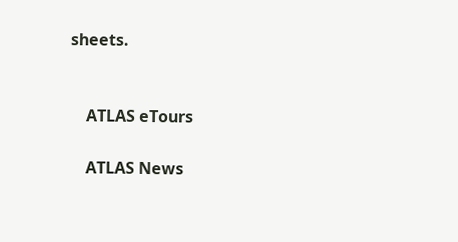sheets.


    ATLAS eTours

    ATLAS News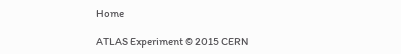Home

ATLAS Experiment © 2015 CERN